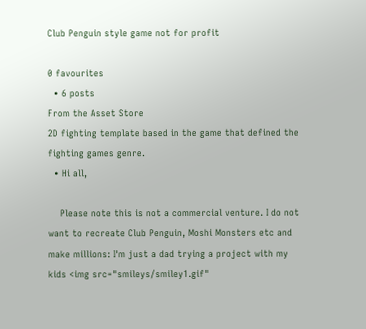Club Penguin style game not for profit

0 favourites
  • 6 posts
From the Asset Store
2D fighting template based in the game that defined the fighting games genre.
  • Hi all,

    Please note this is not a commercial venture. I do not want to recreate Club Penguin, Moshi Monsters etc and make millions: I'm just a dad trying a project with my kids <img src="smileys/smiley1.gif"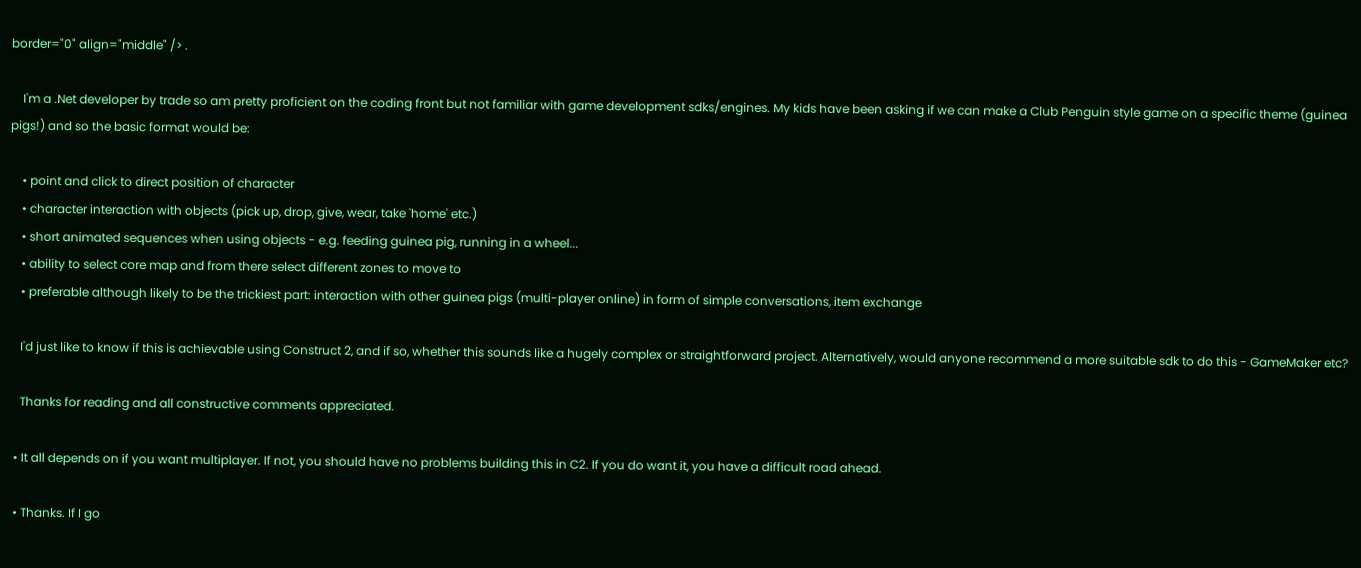border="0" align="middle" /> .

    I'm a .Net developer by trade so am pretty proficient on the coding front but not familiar with game development sdks/engines. My kids have been asking if we can make a Club Penguin style game on a specific theme (guinea pigs!) and so the basic format would be:

    • point and click to direct position of character
    • character interaction with objects (pick up, drop, give, wear, take 'home' etc.)
    • short animated sequences when using objects - e.g. feeding guinea pig, running in a wheel...
    • ability to select core map and from there select different zones to move to
    • preferable although likely to be the trickiest part: interaction with other guinea pigs (multi-player online) in form of simple conversations, item exchange

    I'd just like to know if this is achievable using Construct 2, and if so, whether this sounds like a hugely complex or straightforward project. Alternatively, would anyone recommend a more suitable sdk to do this - GameMaker etc?

    Thanks for reading and all constructive comments appreciated.

  • It all depends on if you want multiplayer. If not, you should have no problems building this in C2. If you do want it, you have a difficult road ahead.

  • Thanks. If I go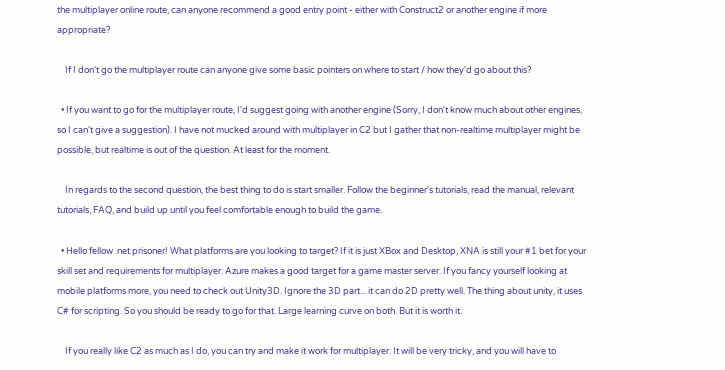the multiplayer online route, can anyone recommend a good entry point - either with Construct2 or another engine if more appropriate?

    If I don't go the multiplayer route can anyone give some basic pointers on where to start / how they'd go about this?

  • If you want to go for the multiplayer route, I'd suggest going with another engine (Sorry, I don't know much about other engines, so I can't give a suggestion). I have not mucked around with multiplayer in C2 but I gather that non-realtime multiplayer might be possible, but realtime is out of the question. At least for the moment.

    In regards to the second question, the best thing to do is start smaller. Follow the beginner's tutorials, read the manual, relevant tutorials, FAQ, and build up until you feel comfortable enough to build the game.

  • Hello fellow .net prisoner! What platforms are you looking to target? If it is just XBox and Desktop, XNA is still your #1 bet for your skill set and requirements for multiplayer. Azure makes a good target for a game master server. If you fancy yourself looking at mobile platforms more, you need to check out Unity3D. Ignore the 3D part... it can do 2D pretty well. The thing about unity, it uses C# for scripting. So you should be ready to go for that. Large learning curve on both. But it is worth it.

    If you really like C2 as much as I do, you can try and make it work for multiplayer. It will be very tricky, and you will have to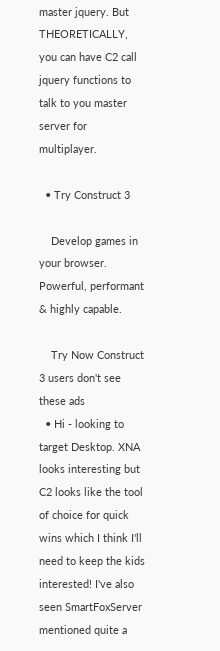master jquery. But THEORETICALLY, you can have C2 call jquery functions to talk to you master server for multiplayer.

  • Try Construct 3

    Develop games in your browser. Powerful, performant & highly capable.

    Try Now Construct 3 users don't see these ads
  • Hi - looking to target Desktop. XNA looks interesting but C2 looks like the tool of choice for quick wins which I think I'll need to keep the kids interested! I've also seen SmartFoxServer mentioned quite a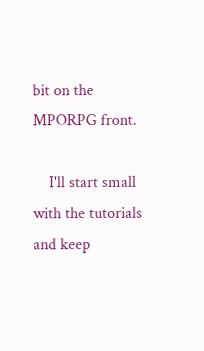bit on the MPORPG front.

    I'll start small with the tutorials and keep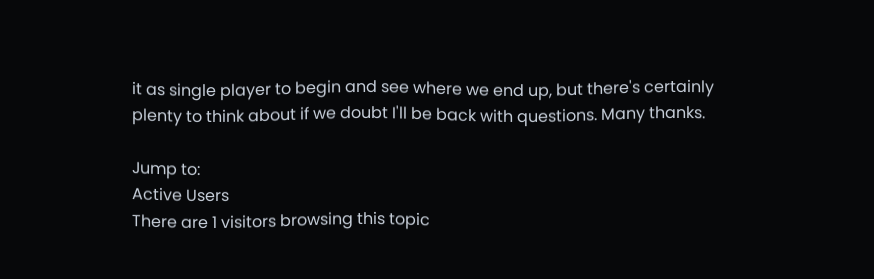it as single player to begin and see where we end up, but there's certainly plenty to think about if we doubt I'll be back with questions. Many thanks.

Jump to:
Active Users
There are 1 visitors browsing this topic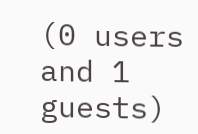(0 users and 1 guests)